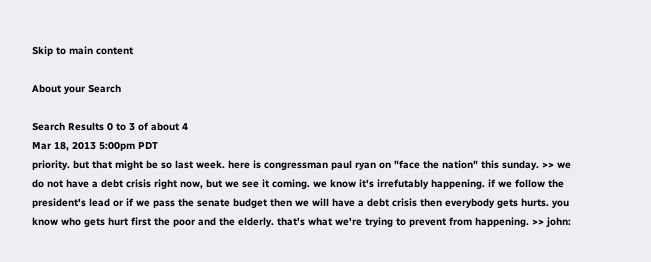Skip to main content

About your Search

Search Results 0 to 3 of about 4
Mar 18, 2013 5:00pm PDT
priority. but that might be so last week. here is congressman paul ryan on "face the nation" this sunday. >> we do not have a debt crisis right now, but we see it coming. we know it's irrefutably happening. if we follow the president's lead or if we pass the senate budget then we will have a debt crisis then everybody gets hurts. you know who gets hurt first the poor and the elderly. that's what we're trying to prevent from happening. >> john: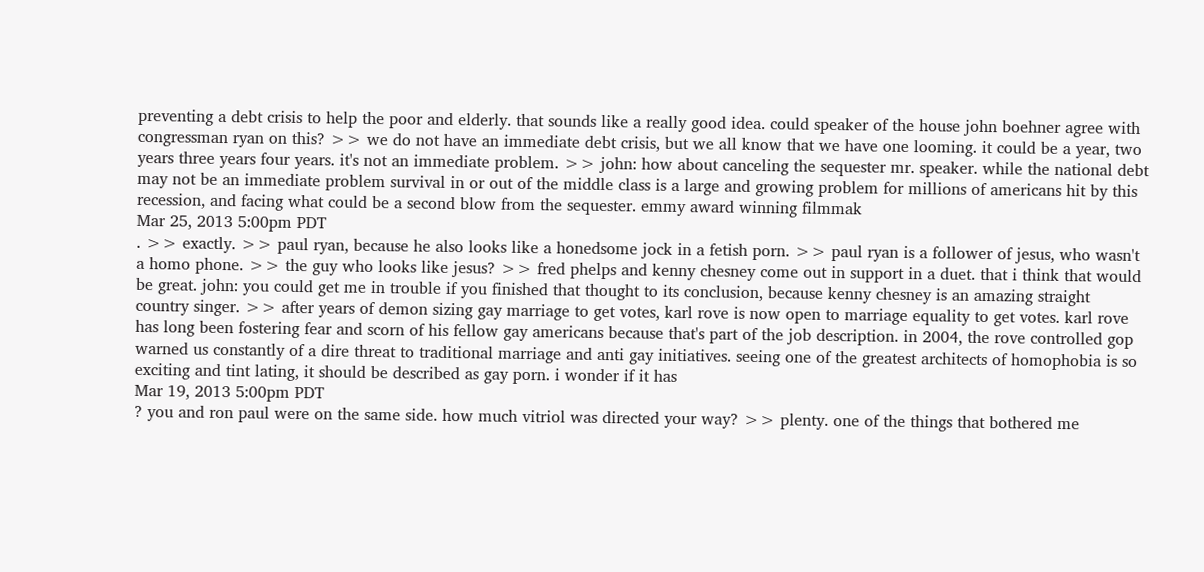preventing a debt crisis to help the poor and elderly. that sounds like a really good idea. could speaker of the house john boehner agree with congressman ryan on this? >> we do not have an immediate debt crisis, but we all know that we have one looming. it could be a year, two years three years four years. it's not an immediate problem. >> john: how about canceling the sequester mr. speaker. while the national debt may not be an immediate problem survival in or out of the middle class is a large and growing problem for millions of americans hit by this recession, and facing what could be a second blow from the sequester. emmy award winning filmmak
Mar 25, 2013 5:00pm PDT
. >> exactly. >> paul ryan, because he also looks like a honedsome jock in a fetish porn. >> paul ryan is a follower of jesus, who wasn't a homo phone. >> the guy who looks like jesus? >> fred phelps and kenny chesney come out in support in a duet. that i think that would be great. john: you could get me in trouble if you finished that thought to its conclusion, because kenny chesney is an amazing straight country singer. >> after years of demon sizing gay marriage to get votes, karl rove is now open to marriage equality to get votes. karl rove has long been fostering fear and scorn of his fellow gay americans because that's part of the job description. in 2004, the rove controlled gop warned us constantly of a dire threat to traditional marriage and anti gay initiatives. seeing one of the greatest architects of homophobia is so exciting and tint lating, it should be described as gay porn. i wonder if it has
Mar 19, 2013 5:00pm PDT
? you and ron paul were on the same side. how much vitriol was directed your way? >> plenty. one of the things that bothered me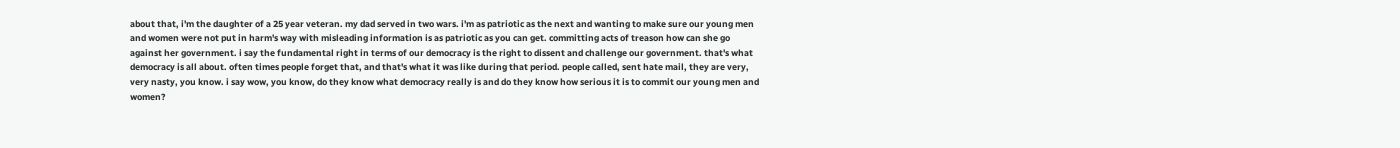about that, i'm the daughter of a 25 year veteran. my dad served in two wars. i'm as patriotic as the next and wanting to make sure our young men and women were not put in harm's way with misleading information is as patriotic as you can get. committing acts of treason how can she go against her government. i say the fundamental right in terms of our democracy is the right to dissent and challenge our government. that's what democracy is all about. often times people forget that, and that's what it was like during that period. people called, sent hate mail, they are very, very nasty, you know. i say wow, you know, do they know what democracy really is and do they know how serious it is to commit our young men and women?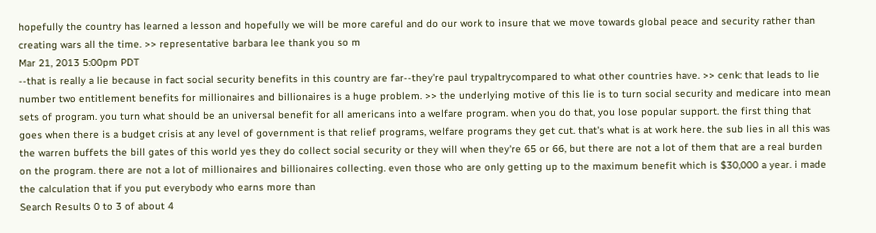hopefully the country has learned a lesson and hopefully we will be more careful and do our work to insure that we move towards global peace and security rather than creating wars all the time. >> representative barbara lee thank you so m
Mar 21, 2013 5:00pm PDT
--that is really a lie because in fact social security benefits in this country are far--they're paul trypaltrycompared to what other countries have. >> cenk: that leads to lie number two entitlement benefits for millionaires and billionaires is a huge problem. >> the underlying motive of this lie is to turn social security and medicare into mean sets of program. you turn what should be an universal benefit for all americans into a welfare program. when you do that, you lose popular support. the first thing that goes when there is a budget crisis at any level of government is that relief programs, welfare programs they get cut. that's what is at work here. the sub lies in all this was the warren buffets the bill gates of this world yes they do collect social security or they will when they're 65 or 66, but there are not a lot of them that are a real burden on the program. there are not a lot of millionaires and billionaires collecting. even those who are only getting up to the maximum benefit which is $30,000 a year. i made the calculation that if you put everybody who earns more than
Search Results 0 to 3 of about 4